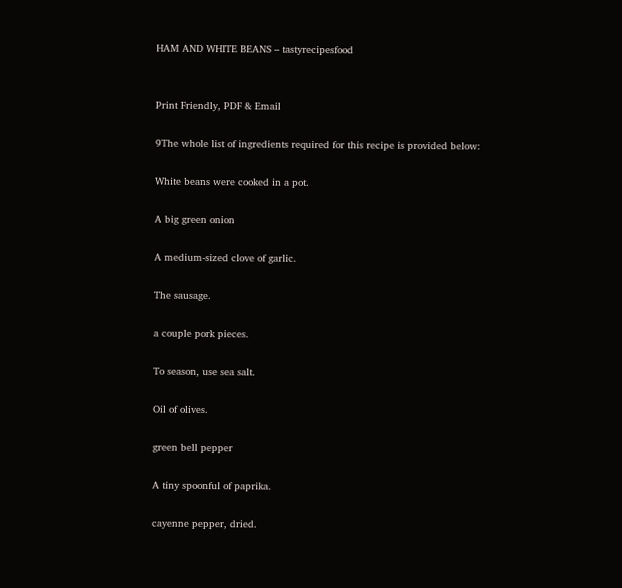HAM AND WHITE BEANS – tastyrecipesfood


Print Friendly, PDF & Email

9The whole list of ingredients required for this recipe is provided below:

White beans were cooked in a pot.

A big green onion

A medium-sized clove of garlic.

The sausage.

a couple pork pieces.

To season, use sea salt.

Oil of olives.

green bell pepper

A tiny spoonful of paprika.

cayenne pepper, dried.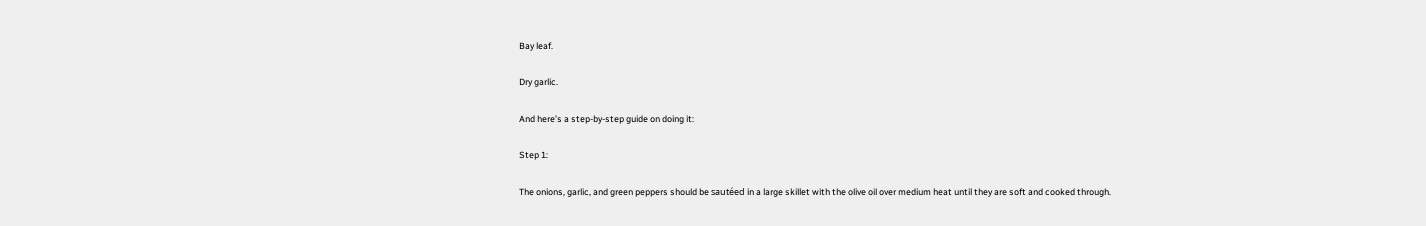Bay leaf.

Dry garlic.

And here’s a step-by-step guide on doing it:

Step 1:

The onions, garlic, and green peppers should be sautéed in a large skillet with the olive oil over medium heat until they are soft and cooked through.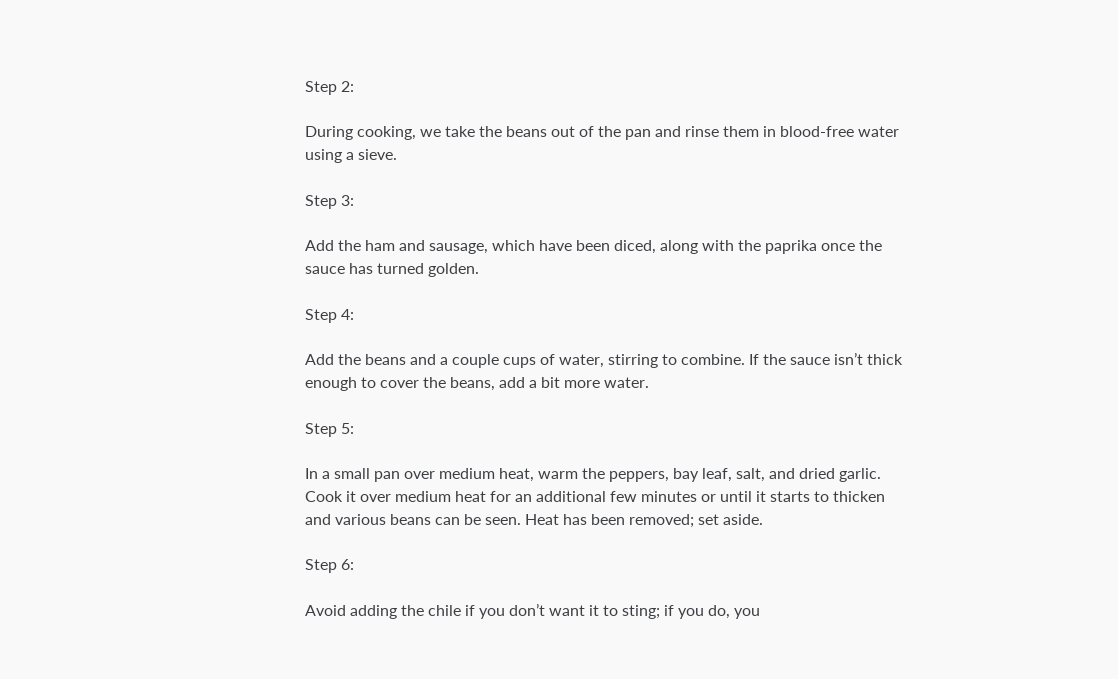Step 2:

During cooking, we take the beans out of the pan and rinse them in blood-free water using a sieve.

Step 3:

Add the ham and sausage, which have been diced, along with the paprika once the sauce has turned golden.

Step 4:

Add the beans and a couple cups of water, stirring to combine. If the sauce isn’t thick enough to cover the beans, add a bit more water.

Step 5:

In a small pan over medium heat, warm the peppers, bay leaf, salt, and dried garlic. Cook it over medium heat for an additional few minutes or until it starts to thicken and various beans can be seen. Heat has been removed; set aside.

Step 6:

Avoid adding the chile if you don’t want it to sting; if you do, you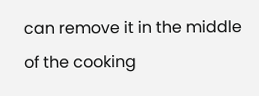can remove it in the middle of the cooking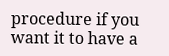procedure if you want it to have a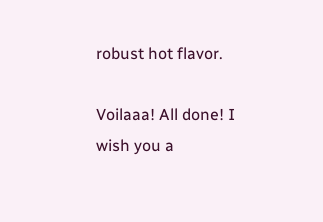robust hot flavor.

Voilaaa! All done! I wish you a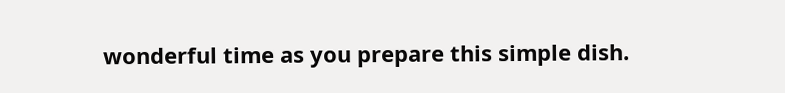wonderful time as you prepare this simple dish.